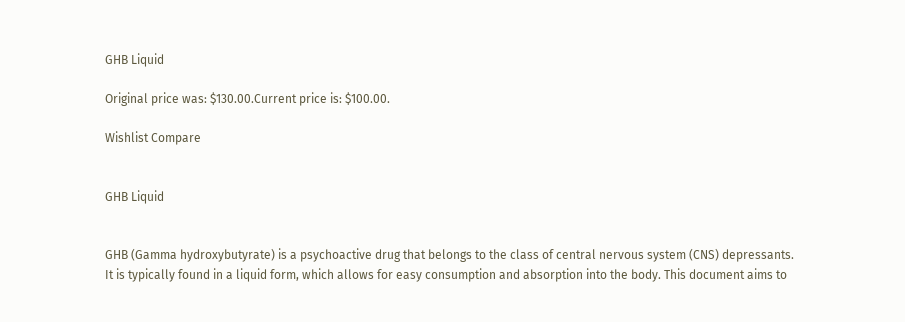GHB Liquid

Original price was: $130.00.Current price is: $100.00.

Wishlist Compare


GHB Liquid


GHB (Gamma hydroxybutyrate) is a psychoactive drug that belongs to the class of central nervous system (CNS) depressants. It is typically found in a liquid form, which allows for easy consumption and absorption into the body. This document aims to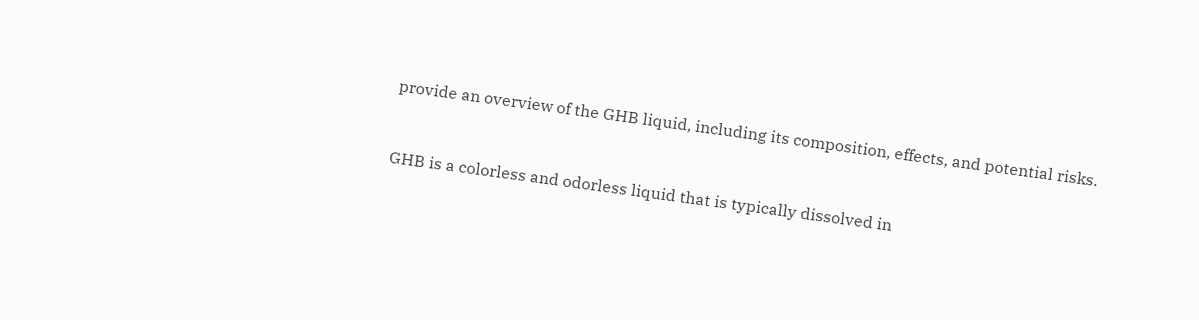provide an overview of the GHB liquid, including its composition, effects, and potential risks.


GHB is a colorless and odorless liquid that is typically dissolved in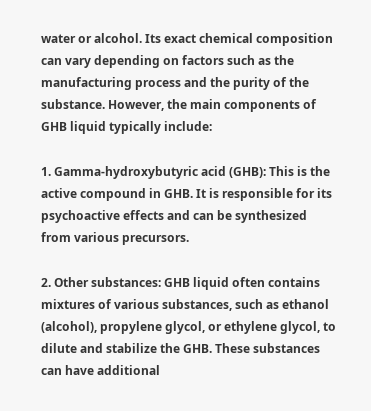water or alcohol. Its exact chemical composition can vary depending on factors such as the manufacturing process and the purity of the substance. However, the main components of GHB liquid typically include:

1. Gamma-hydroxybutyric acid (GHB): This is the active compound in GHB. It is responsible for its psychoactive effects and can be synthesized from various precursors.

2. Other substances: GHB liquid often contains mixtures of various substances, such as ethanol (alcohol), propylene glycol, or ethylene glycol, to dilute and stabilize the GHB. These substances can have additional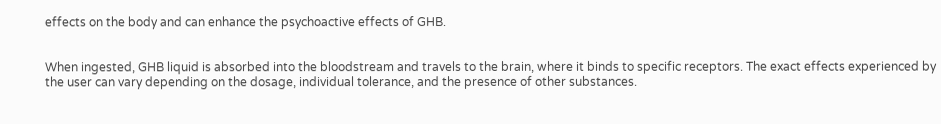effects on the body and can enhance the psychoactive effects of GHB.


When ingested, GHB liquid is absorbed into the bloodstream and travels to the brain, where it binds to specific receptors. The exact effects experienced by the user can vary depending on the dosage, individual tolerance, and the presence of other substances.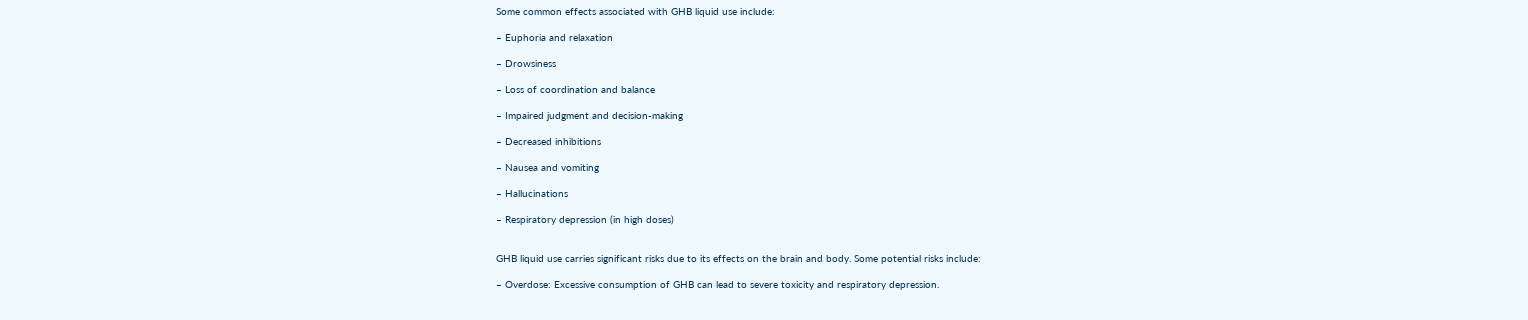Some common effects associated with GHB liquid use include:

– Euphoria and relaxation

– Drowsiness

– Loss of coordination and balance

– Impaired judgment and decision-making

– Decreased inhibitions

– Nausea and vomiting

– Hallucinations

– Respiratory depression (in high doses)


GHB liquid use carries significant risks due to its effects on the brain and body. Some potential risks include:

– Overdose: Excessive consumption of GHB can lead to severe toxicity and respiratory depression.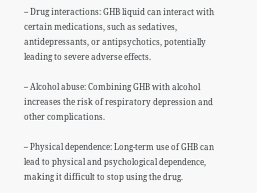– Drug interactions: GHB liquid can interact with certain medications, such as sedatives, antidepressants, or antipsychotics, potentially leading to severe adverse effects.

– Alcohol abuse: Combining GHB with alcohol increases the risk of respiratory depression and other complications.

– Physical dependence: Long-term use of GHB can lead to physical and psychological dependence, making it difficult to stop using the drug.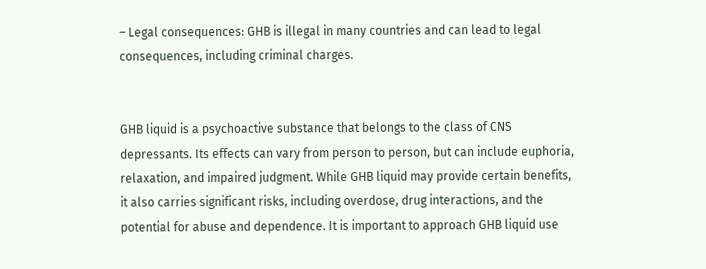– Legal consequences: GHB is illegal in many countries and can lead to legal consequences, including criminal charges.


GHB liquid is a psychoactive substance that belongs to the class of CNS depressants. Its effects can vary from person to person, but can include euphoria, relaxation, and impaired judgment. While GHB liquid may provide certain benefits, it also carries significant risks, including overdose, drug interactions, and the potential for abuse and dependence. It is important to approach GHB liquid use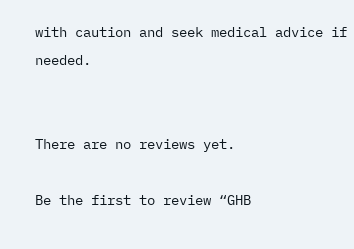with caution and seek medical advice if needed.


There are no reviews yet.

Be the first to review “GHB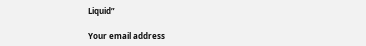Liquid”

Your email address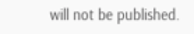will not be published.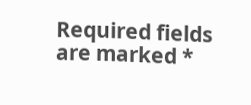Required fields are marked *